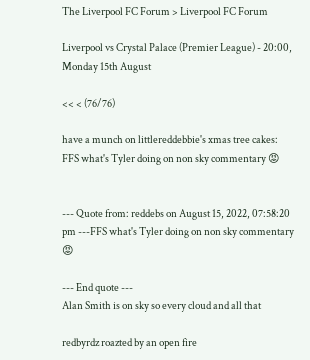The Liverpool FC Forum > Liverpool FC Forum

Liverpool vs Crystal Palace (Premier League) - 20:00, Monday 15th August

<< < (76/76)

have a munch on littlereddebbie's xmas tree cakes:
FFS what's Tyler doing on non sky commentary 😡


--- Quote from: reddebs on August 15, 2022, 07:58:20 pm ---FFS what's Tyler doing on non sky commentary 😡

--- End quote ---
Alan Smith is on sky so every cloud and all that

redbyrdz roazted by an open fire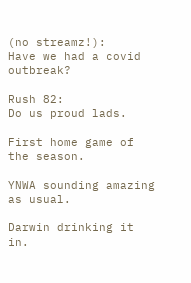(no streamz!):
Have we had a covid outbreak?

Rush 82:
Do us proud lads.

First home game of the season.

YNWA sounding amazing as usual.

Darwin drinking it in.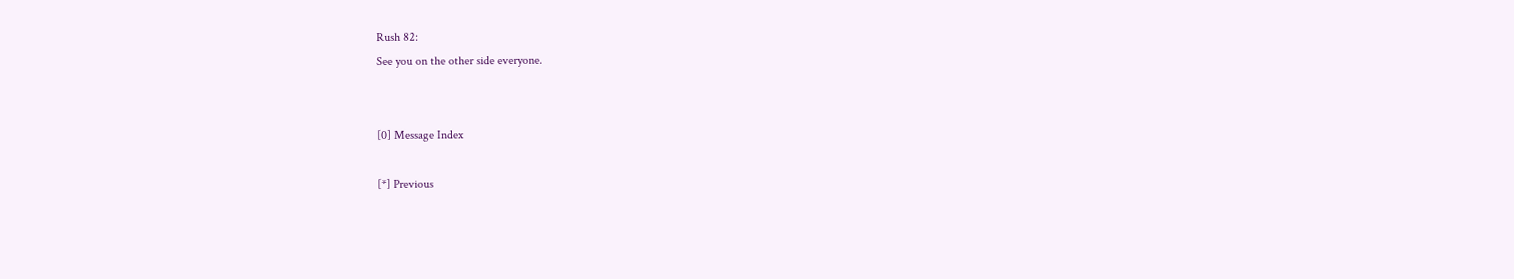Rush 82:
See you on the other side everyone.


[0] Message Index

[*] Previous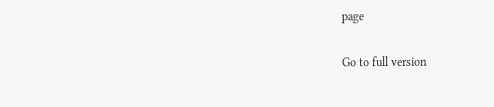page

Go to full version